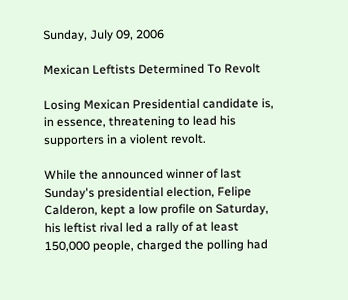Sunday, July 09, 2006

Mexican Leftists Determined To Revolt

Losing Mexican Presidential candidate is, in essence, threatening to lead his supporters in a violent revolt.

While the announced winner of last Sunday's presidential election, Felipe Calderon, kept a low profile on Saturday, his leftist rival led a rally of at least 150,000 people, charged the polling had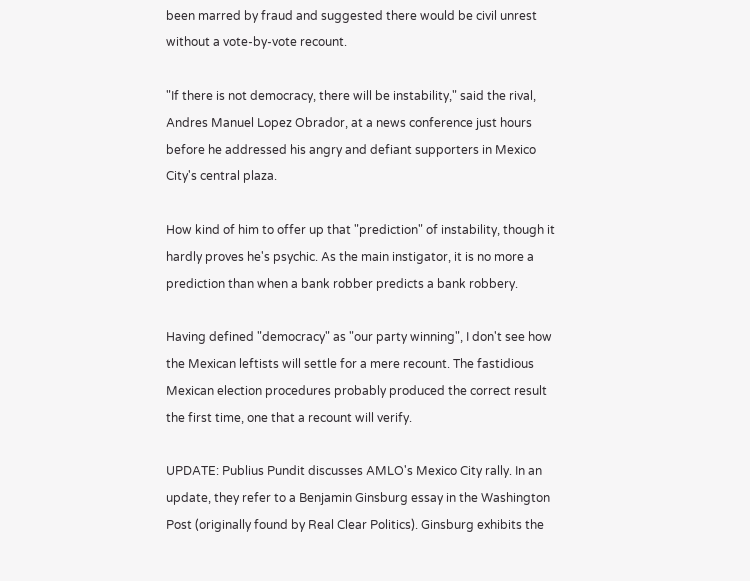been marred by fraud and suggested there would be civil unrest without a vote-by-vote recount.

"If there is not democracy, there will be instability," said the rival, Andres Manuel Lopez Obrador, at a news conference just hours before he addressed his angry and defiant supporters in Mexico City's central plaza.

How kind of him to offer up that "prediction" of instability, though it hardly proves he's psychic. As the main instigator, it is no more a prediction than when a bank robber predicts a bank robbery.

Having defined "democracy" as "our party winning", I don't see how the Mexican leftists will settle for a mere recount. The fastidious Mexican election procedures probably produced the correct result the first time, one that a recount will verify.

UPDATE: Publius Pundit discusses AMLO's Mexico City rally. In an update, they refer to a Benjamin Ginsburg essay in the Washington Post (originally found by Real Clear Politics). Ginsburg exhibits the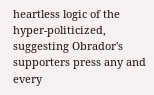heartless logic of the hyper-politicized, suggesting Obrador's supporters press any and every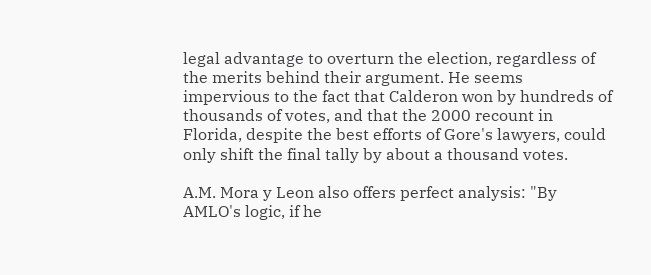legal advantage to overturn the election, regardless of the merits behind their argument. He seems impervious to the fact that Calderon won by hundreds of thousands of votes, and that the 2000 recount in Florida, despite the best efforts of Gore's lawyers, could only shift the final tally by about a thousand votes.

A.M. Mora y Leon also offers perfect analysis: "By AMLO's logic, if he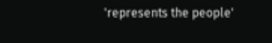'represents the people'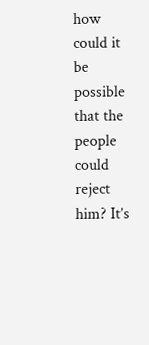how could it be possible that the people could reject him? It’s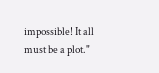impossible! It all must be a plot."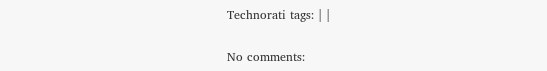Technorati tags: | |

No comments: